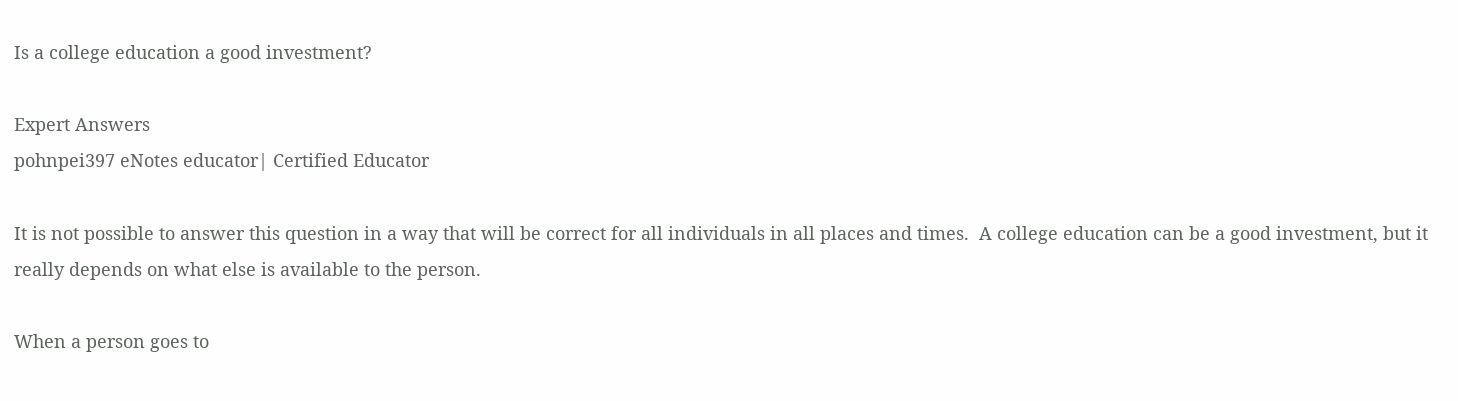Is a college education a good investment?

Expert Answers
pohnpei397 eNotes educator| Certified Educator

It is not possible to answer this question in a way that will be correct for all individuals in all places and times.  A college education can be a good investment, but it really depends on what else is available to the person.

When a person goes to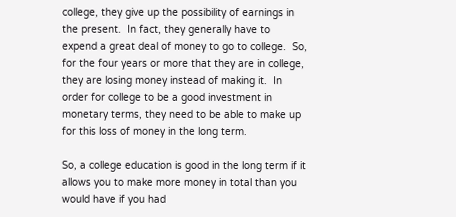college, they give up the possibility of earnings in the present.  In fact, they generally have to expend a great deal of money to go to college.  So, for the four years or more that they are in college, they are losing money instead of making it.  In order for college to be a good investment in monetary terms, they need to be able to make up for this loss of money in the long term.

So, a college education is good in the long term if it allows you to make more money in total than you would have if you had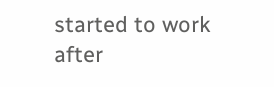started to work after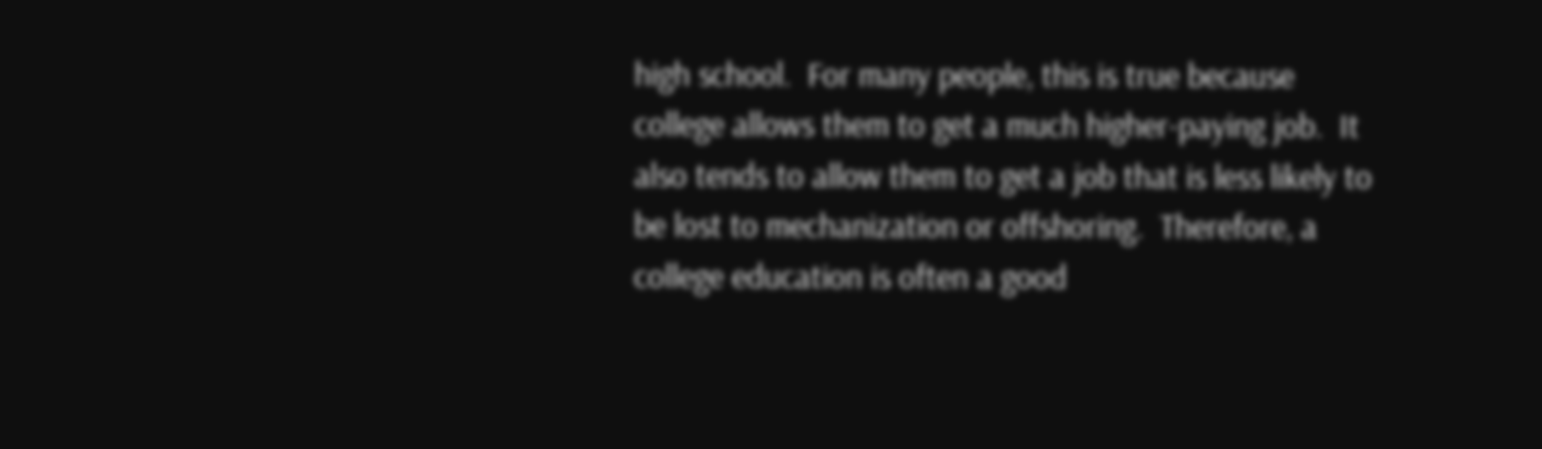high school.  For many people, this is true because college allows them to get a much higher-paying job.  It also tends to allow them to get a job that is less likely to be lost to mechanization or offshoring.  Therefore, a college education is often a good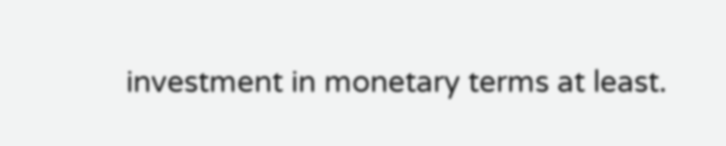investment in monetary terms at least.